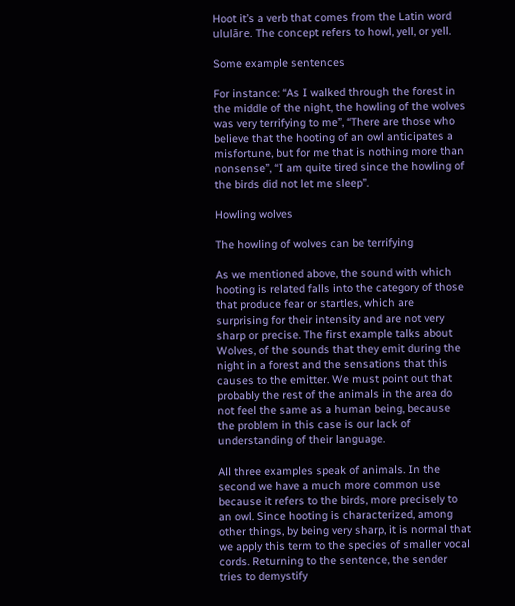Hoot it’s a verb that comes from the Latin word ululāre. The concept refers to howl, yell, or yell.

Some example sentences

For instance: “As I walked through the forest in the middle of the night, the howling of the wolves was very terrifying to me”, “There are those who believe that the hooting of an owl anticipates a misfortune, but for me that is nothing more than nonsense”, “I am quite tired since the howling of the birds did not let me sleep”.

Howling wolves

The howling of wolves can be terrifying

As we mentioned above, the sound with which hooting is related falls into the category of those that produce fear or startles, which are surprising for their intensity and are not very sharp or precise. The first example talks about Wolves, of the sounds that they emit during the night in a forest and the sensations that this causes to the emitter. We must point out that probably the rest of the animals in the area do not feel the same as a human being, because the problem in this case is our lack of understanding of their language.

All three examples speak of animals. In the second we have a much more common use because it refers to the birds, more precisely to an owl. Since hooting is characterized, among other things, by being very sharp, it is normal that we apply this term to the species of smaller vocal cords. Returning to the sentence, the sender tries to demystify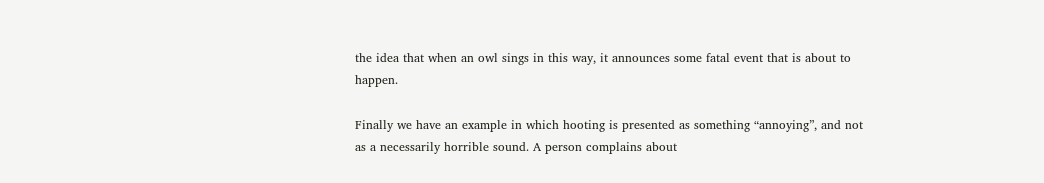the idea that when an owl sings in this way, it announces some fatal event that is about to happen.

Finally we have an example in which hooting is presented as something “annoying”, and not as a necessarily horrible sound. A person complains about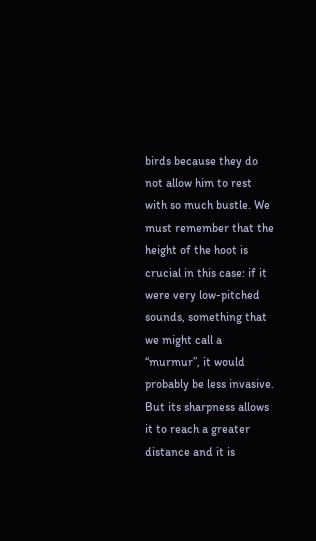birds because they do not allow him to rest with so much bustle. We must remember that the height of the hoot is crucial in this case: if it were very low-pitched sounds, something that we might call a “murmur”, it would probably be less invasive. But its sharpness allows it to reach a greater distance and it is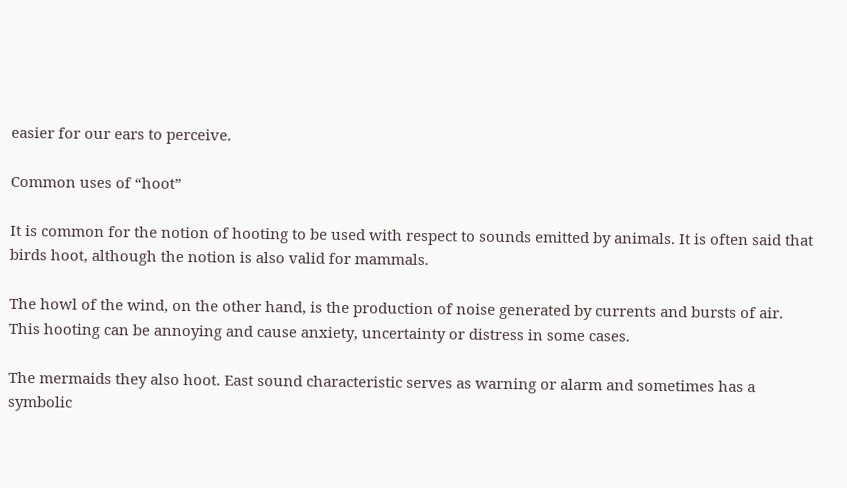easier for our ears to perceive.

Common uses of “hoot”

It is common for the notion of hooting to be used with respect to sounds emitted by animals. It is often said that birds hoot, although the notion is also valid for mammals.

The howl of the wind, on the other hand, is the production of noise generated by currents and bursts of air. This hooting can be annoying and cause anxiety, uncertainty or distress in some cases.

The mermaids they also hoot. East sound characteristic serves as warning or alarm and sometimes has a symbolic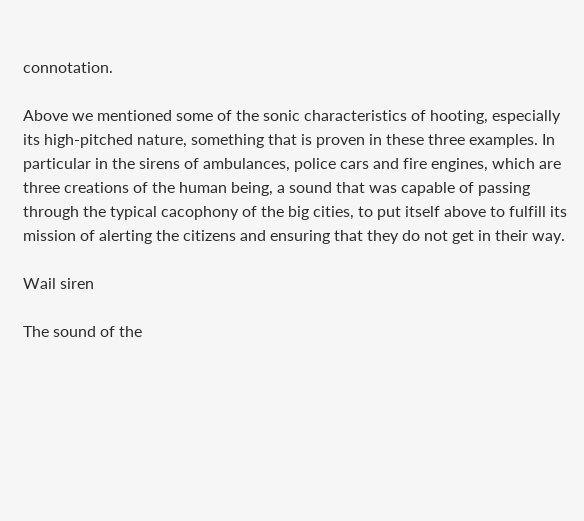connotation.

Above we mentioned some of the sonic characteristics of hooting, especially its high-pitched nature, something that is proven in these three examples. In particular in the sirens of ambulances, police cars and fire engines, which are three creations of the human being, a sound that was capable of passing through the typical cacophony of the big cities, to put itself above to fulfill its mission of alerting the citizens and ensuring that they do not get in their way.

Wail siren

The sound of the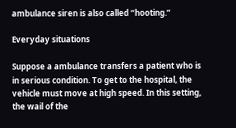ambulance siren is also called “hooting.”

Everyday situations

Suppose a ambulance transfers a patient who is in serious condition. To get to the hospital, the vehicle must move at high speed. In this setting, the wail of the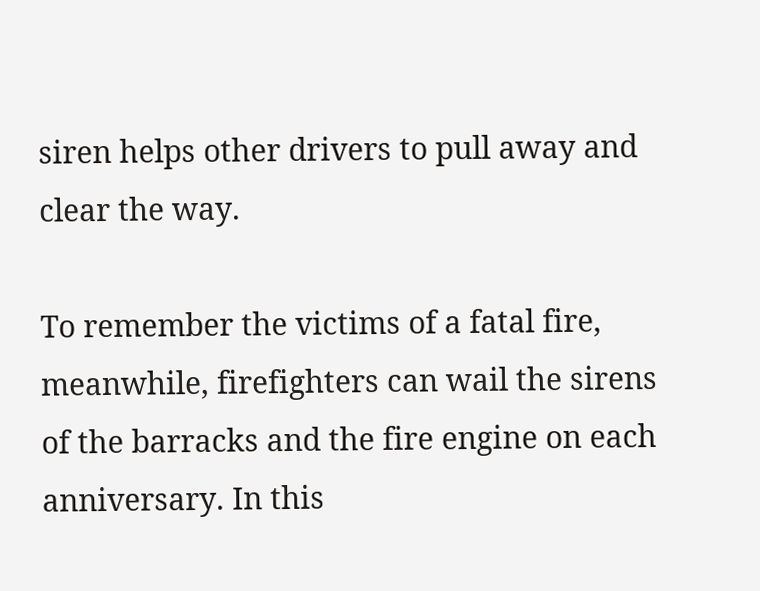siren helps other drivers to pull away and clear the way.

To remember the victims of a fatal fire, meanwhile, firefighters can wail the sirens of the barracks and the fire engine on each anniversary. In this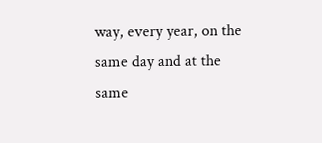way, every year, on the same day and at the same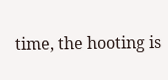time, the hooting is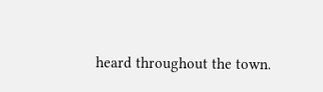heard throughout the town.